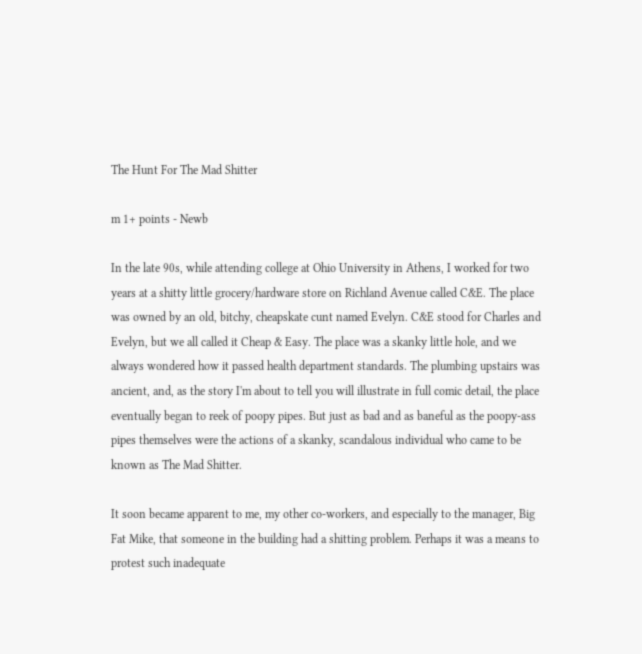The Hunt For The Mad Shitter

m 1+ points - Newb

In the late 90s, while attending college at Ohio University in Athens, I worked for two years at a shitty little grocery/hardware store on Richland Avenue called C&E. The place was owned by an old, bitchy, cheapskate cunt named Evelyn. C&E stood for Charles and Evelyn, but we all called it Cheap & Easy. The place was a skanky little hole, and we always wondered how it passed health department standards. The plumbing upstairs was ancient, and, as the story I'm about to tell you will illustrate in full comic detail, the place eventually began to reek of poopy pipes. But just as bad and as baneful as the poopy-ass pipes themselves were the actions of a skanky, scandalous individual who came to be known as The Mad Shitter.

It soon became apparent to me, my other co-workers, and especially to the manager, Big Fat Mike, that someone in the building had a shitting problem. Perhaps it was a means to protest such inadequate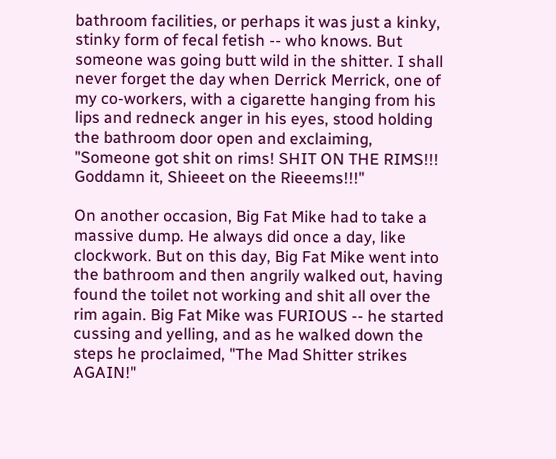bathroom facilities, or perhaps it was just a kinky, stinky form of fecal fetish -- who knows. But someone was going butt wild in the shitter. I shall never forget the day when Derrick Merrick, one of my co-workers, with a cigarette hanging from his lips and redneck anger in his eyes, stood holding the bathroom door open and exclaiming, "Someone got shit on rims! SHIT ON THE RIMS!!! Goddamn it, Shieeet on the Rieeems!!!"

On another occasion, Big Fat Mike had to take a massive dump. He always did once a day, like clockwork. But on this day, Big Fat Mike went into the bathroom and then angrily walked out, having found the toilet not working and shit all over the rim again. Big Fat Mike was FURIOUS -- he started cussing and yelling, and as he walked down the steps he proclaimed, "The Mad Shitter strikes AGAIN!"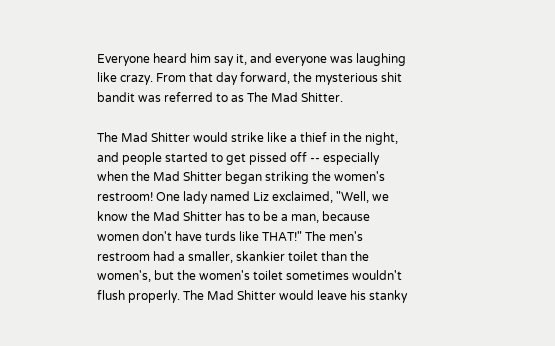Everyone heard him say it, and everyone was laughing like crazy. From that day forward, the mysterious shit bandit was referred to as The Mad Shitter.

The Mad Shitter would strike like a thief in the night, and people started to get pissed off -- especially when the Mad Shitter began striking the women's restroom! One lady named Liz exclaimed, "Well, we know the Mad Shitter has to be a man, because women don't have turds like THAT!" The men's restroom had a smaller, skankier toilet than the women's, but the women's toilet sometimes wouldn't flush properly. The Mad Shitter would leave his stanky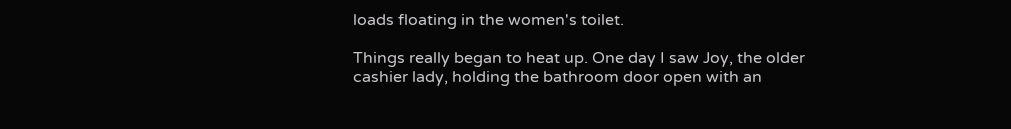loads floating in the women's toilet.

Things really began to heat up. One day I saw Joy, the older cashier lady, holding the bathroom door open with an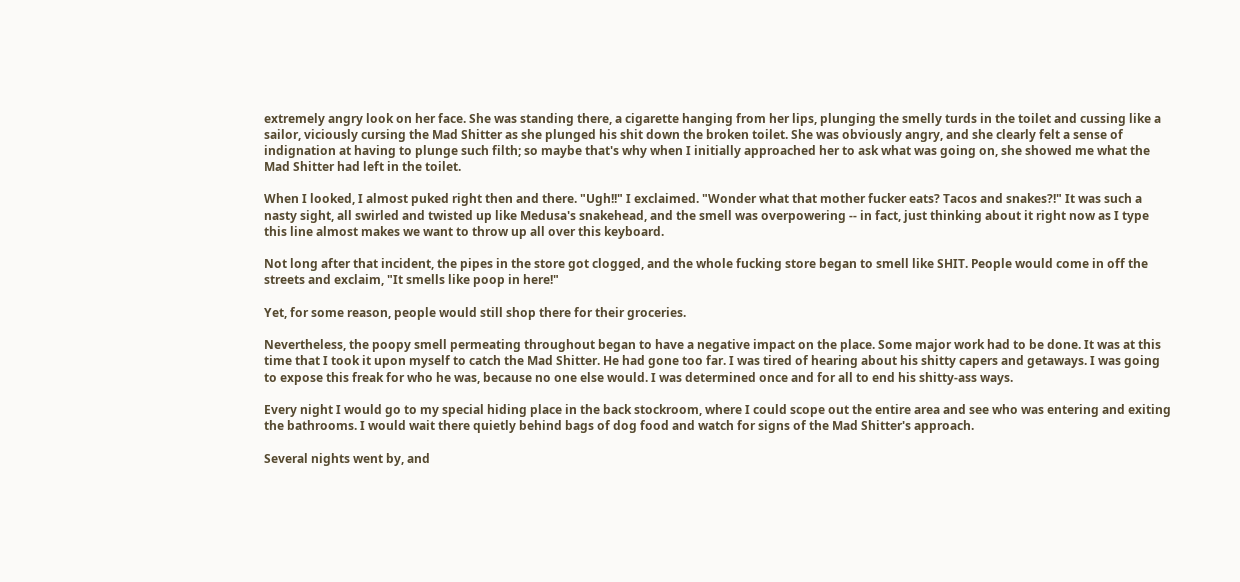extremely angry look on her face. She was standing there, a cigarette hanging from her lips, plunging the smelly turds in the toilet and cussing like a sailor, viciously cursing the Mad Shitter as she plunged his shit down the broken toilet. She was obviously angry, and she clearly felt a sense of indignation at having to plunge such filth; so maybe that's why when I initially approached her to ask what was going on, she showed me what the Mad Shitter had left in the toilet.

When I looked, I almost puked right then and there. "Ugh!!" I exclaimed. "Wonder what that mother fucker eats? Tacos and snakes?!" It was such a nasty sight, all swirled and twisted up like Medusa's snakehead, and the smell was overpowering -- in fact, just thinking about it right now as I type this line almost makes we want to throw up all over this keyboard.

Not long after that incident, the pipes in the store got clogged, and the whole fucking store began to smell like SHIT. People would come in off the streets and exclaim, "It smells like poop in here!"

Yet, for some reason, people would still shop there for their groceries.

Nevertheless, the poopy smell permeating throughout began to have a negative impact on the place. Some major work had to be done. It was at this time that I took it upon myself to catch the Mad Shitter. He had gone too far. I was tired of hearing about his shitty capers and getaways. I was going to expose this freak for who he was, because no one else would. I was determined once and for all to end his shitty-ass ways.

Every night I would go to my special hiding place in the back stockroom, where I could scope out the entire area and see who was entering and exiting the bathrooms. I would wait there quietly behind bags of dog food and watch for signs of the Mad Shitter's approach.

Several nights went by, and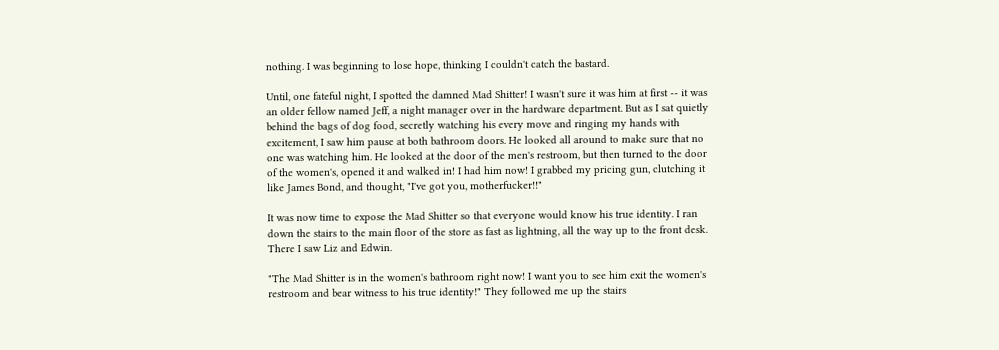nothing. I was beginning to lose hope, thinking I couldn't catch the bastard.

Until, one fateful night, I spotted the damned Mad Shitter! I wasn't sure it was him at first -- it was an older fellow named Jeff, a night manager over in the hardware department. But as I sat quietly behind the bags of dog food, secretly watching his every move and ringing my hands with excitement, I saw him pause at both bathroom doors. He looked all around to make sure that no one was watching him. He looked at the door of the men's restroom, but then turned to the door of the women's, opened it and walked in! I had him now! I grabbed my pricing gun, clutching it like James Bond, and thought, "I've got you, motherfucker!!"

It was now time to expose the Mad Shitter so that everyone would know his true identity. I ran down the stairs to the main floor of the store as fast as lightning, all the way up to the front desk. There I saw Liz and Edwin.

"The Mad Shitter is in the women's bathroom right now! I want you to see him exit the women's restroom and bear witness to his true identity!" They followed me up the stairs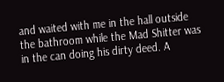and waited with me in the hall outside the bathroom while the Mad Shitter was in the can doing his dirty deed. A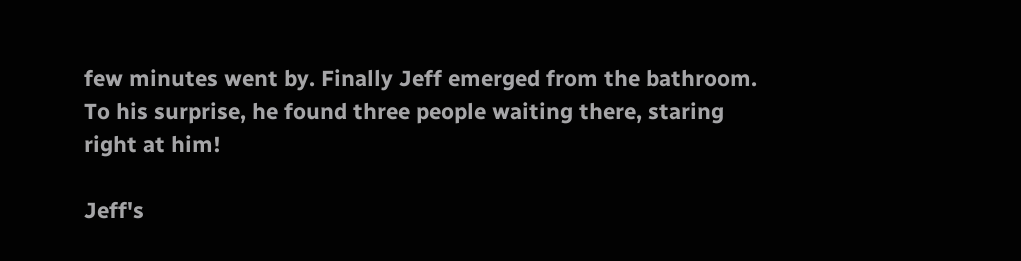few minutes went by. Finally Jeff emerged from the bathroom. To his surprise, he found three people waiting there, staring right at him!

Jeff's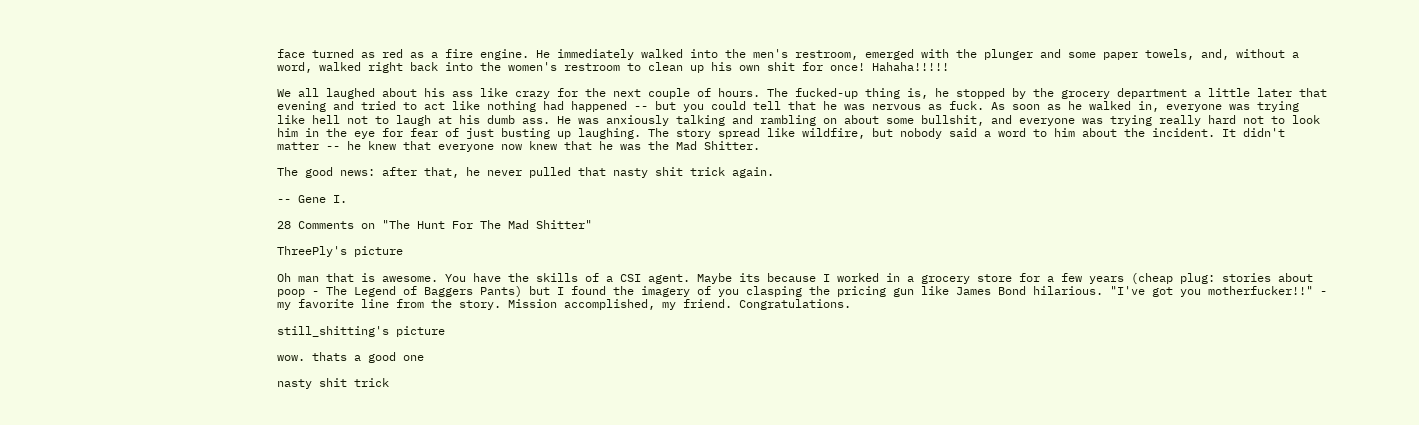face turned as red as a fire engine. He immediately walked into the men's restroom, emerged with the plunger and some paper towels, and, without a word, walked right back into the women's restroom to clean up his own shit for once! Hahaha!!!!!

We all laughed about his ass like crazy for the next couple of hours. The fucked-up thing is, he stopped by the grocery department a little later that evening and tried to act like nothing had happened -- but you could tell that he was nervous as fuck. As soon as he walked in, everyone was trying like hell not to laugh at his dumb ass. He was anxiously talking and rambling on about some bullshit, and everyone was trying really hard not to look him in the eye for fear of just busting up laughing. The story spread like wildfire, but nobody said a word to him about the incident. It didn't matter -- he knew that everyone now knew that he was the Mad Shitter.

The good news: after that, he never pulled that nasty shit trick again.

-- Gene I.

28 Comments on "The Hunt For The Mad Shitter"

ThreePly's picture

Oh man that is awesome. You have the skills of a CSI agent. Maybe its because I worked in a grocery store for a few years (cheap plug: stories about poop - The Legend of Baggers Pants) but I found the imagery of you clasping the pricing gun like James Bond hilarious. "I've got you motherfucker!!" - my favorite line from the story. Mission accomplished, my friend. Congratulations.

still_shitting's picture

wow. thats a good one

nasty shit trick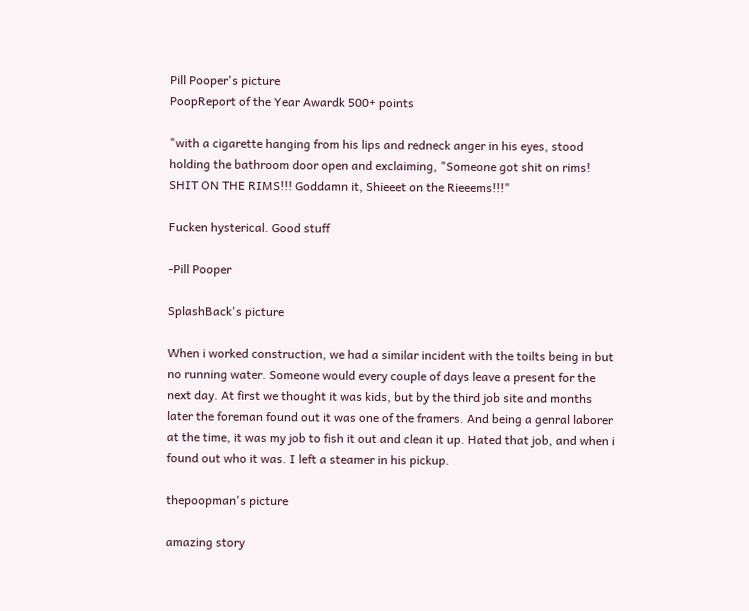Pill Pooper's picture
PoopReport of the Year Awardk 500+ points

"with a cigarette hanging from his lips and redneck anger in his eyes, stood holding the bathroom door open and exclaiming, "Someone got shit on rims! SHIT ON THE RIMS!!! Goddamn it, Shieeet on the Rieeems!!!"

Fucken hysterical. Good stuff

-Pill Pooper

SplashBack's picture

When i worked construction, we had a similar incident with the toilts being in but no running water. Someone would every couple of days leave a present for the next day. At first we thought it was kids, but by the third job site and months later the foreman found out it was one of the framers. And being a genral laborer at the time, it was my job to fish it out and clean it up. Hated that job, and when i found out who it was. I left a steamer in his pickup.

thepoopman's picture

amazing story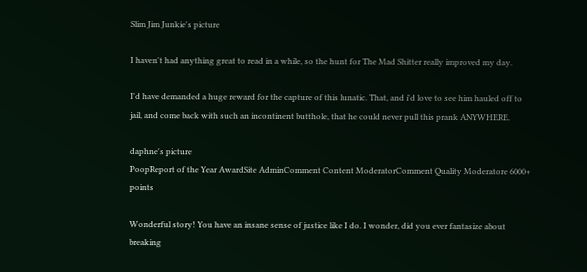Slim Jim Junkie's picture

I haven't had anything great to read in a while, so the hunt for The Mad Shitter really improved my day.

I'd have demanded a huge reward for the capture of this lunatic. That, and i'd love to see him hauled off to jail, and come back with such an incontinent butthole, that he could never pull this prank ANYWHERE.

daphne's picture
PoopReport of the Year AwardSite AdminComment Content ModeratorComment Quality Moderatore 6000+ points

Wonderful story! You have an insane sense of justice like I do. I wonder, did you ever fantasize about breaking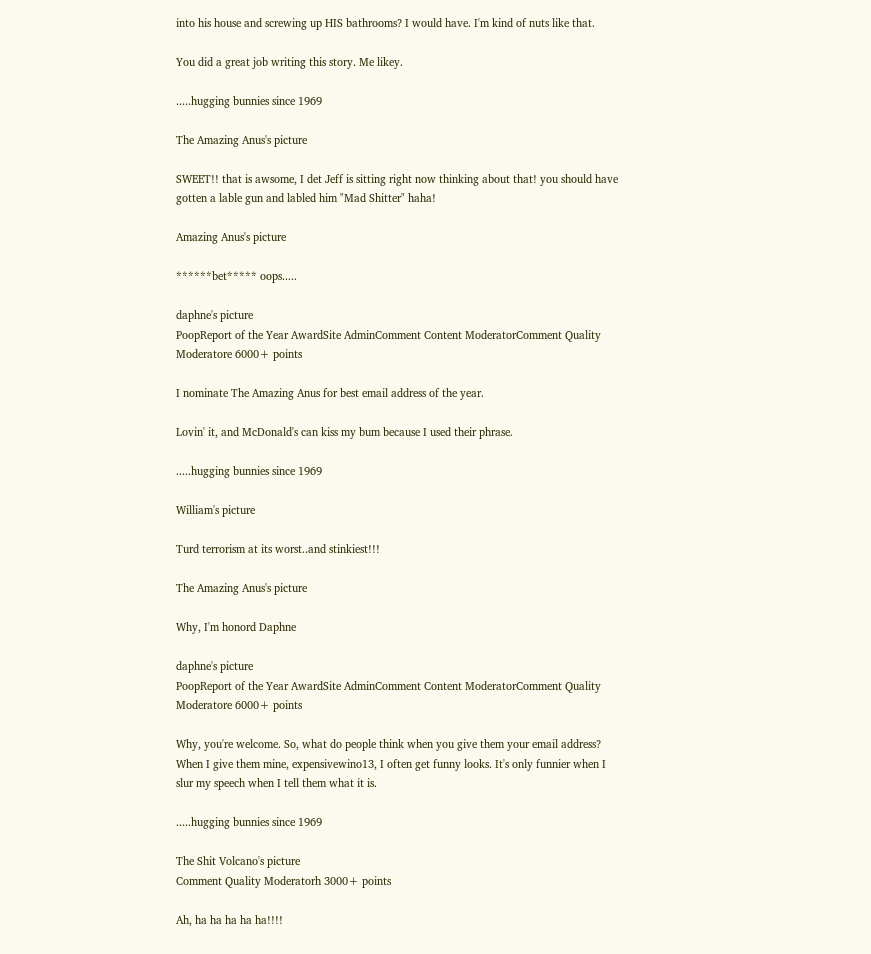into his house and screwing up HIS bathrooms? I would have. I'm kind of nuts like that.

You did a great job writing this story. Me likey.

.....hugging bunnies since 1969

The Amazing Anus's picture

SWEET!! that is awsome, I det Jeff is sitting right now thinking about that! you should have gotten a lable gun and labled him "Mad Shitter" haha!

Amazing Anus's picture

******bet***** oops.....

daphne's picture
PoopReport of the Year AwardSite AdminComment Content ModeratorComment Quality Moderatore 6000+ points

I nominate The Amazing Anus for best email address of the year.

Lovin' it, and McDonald's can kiss my bum because I used their phrase.

.....hugging bunnies since 1969

William's picture

Turd terrorism at its worst..and stinkiest!!!

The Amazing Anus's picture

Why, I'm honord Daphne

daphne's picture
PoopReport of the Year AwardSite AdminComment Content ModeratorComment Quality Moderatore 6000+ points

Why, you're welcome. So, what do people think when you give them your email address? When I give them mine, expensivewino13, I often get funny looks. It's only funnier when I slur my speech when I tell them what it is.

.....hugging bunnies since 1969

The Shit Volcano's picture
Comment Quality Moderatorh 3000+ points

Ah, ha ha ha ha ha!!!!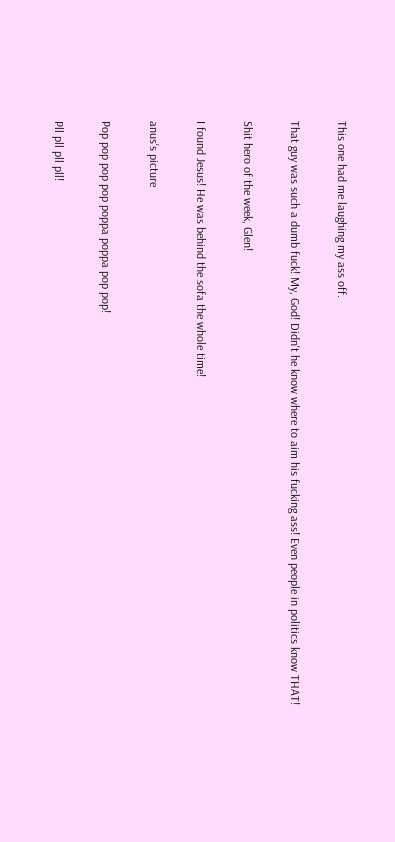This one had me laughing my ass off.

That guy was such a dumb fuck! My, God! Didn't he know where to aim his fucking ass! Even people in politics know THAT!

Shit hero of the week, Glen!

I found Jesus! He was behind the sofa the whole time!

anus's picture

Pop pop pop pop poppa poppa pop pop!

Pll pll pll pll!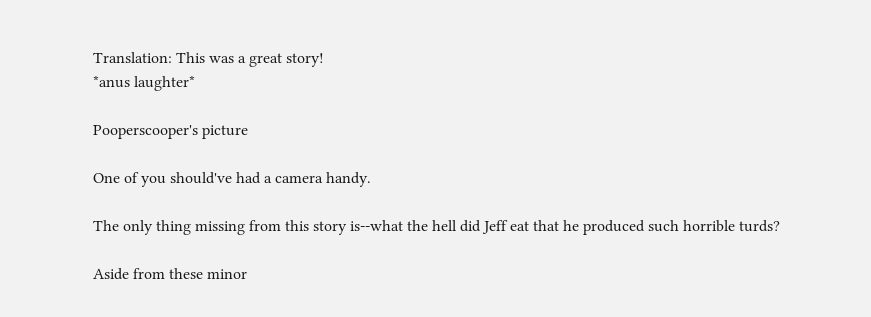Translation: This was a great story!
*anus laughter*

Pooperscooper's picture

One of you should've had a camera handy.

The only thing missing from this story is--what the hell did Jeff eat that he produced such horrible turds?

Aside from these minor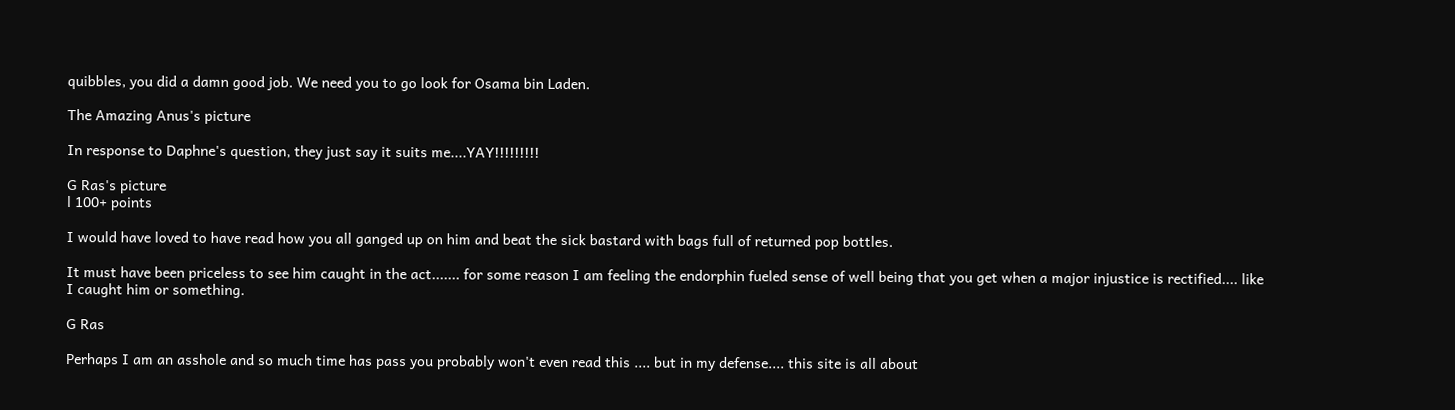quibbles, you did a damn good job. We need you to go look for Osama bin Laden.

The Amazing Anus's picture

In response to Daphne's question, they just say it suits me....YAY!!!!!!!!!

G Ras's picture
l 100+ points

I would have loved to have read how you all ganged up on him and beat the sick bastard with bags full of returned pop bottles.

It must have been priceless to see him caught in the act....... for some reason I am feeling the endorphin fueled sense of well being that you get when a major injustice is rectified.... like I caught him or something.

G Ras

Perhaps I am an asshole and so much time has pass you probably won't even read this .... but in my defense.... this site is all about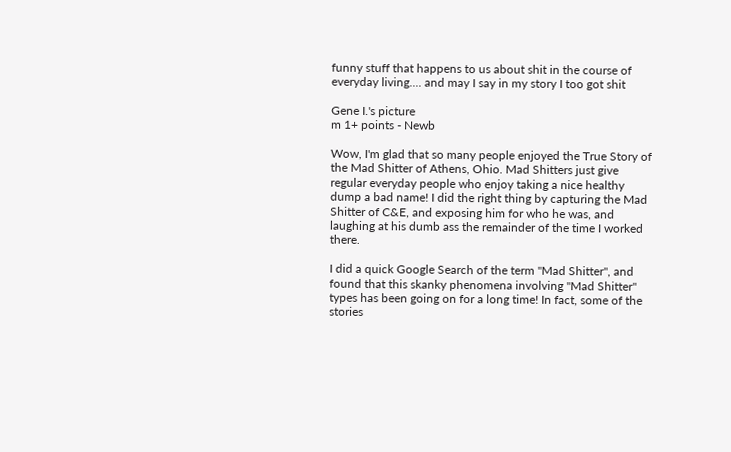funny stuff that happens to us about shit in the course of everyday living.... and may I say in my story I too got shit

Gene I.'s picture
m 1+ points - Newb

Wow, I'm glad that so many people enjoyed the True Story of the Mad Shitter of Athens, Ohio. Mad Shitters just give regular everyday people who enjoy taking a nice healthy dump a bad name! I did the right thing by capturing the Mad Shitter of C&E, and exposing him for who he was, and laughing at his dumb ass the remainder of the time I worked there.

I did a quick Google Search of the term "Mad Shitter", and found that this skanky phenomena involving "Mad Shitter" types has been going on for a long time! In fact, some of the stories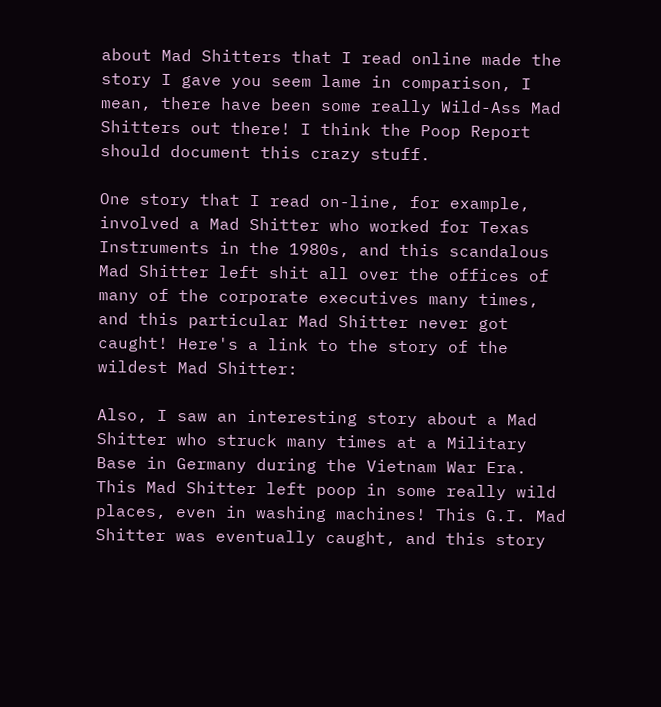about Mad Shitters that I read online made the story I gave you seem lame in comparison, I mean, there have been some really Wild-Ass Mad Shitters out there! I think the Poop Report should document this crazy stuff.

One story that I read on-line, for example, involved a Mad Shitter who worked for Texas Instruments in the 1980s, and this scandalous Mad Shitter left shit all over the offices of many of the corporate executives many times, and this particular Mad Shitter never got caught! Here's a link to the story of the wildest Mad Shitter:

Also, I saw an interesting story about a Mad Shitter who struck many times at a Military Base in Germany during the Vietnam War Era. This Mad Shitter left poop in some really wild places, even in washing machines! This G.I. Mad Shitter was eventually caught, and this story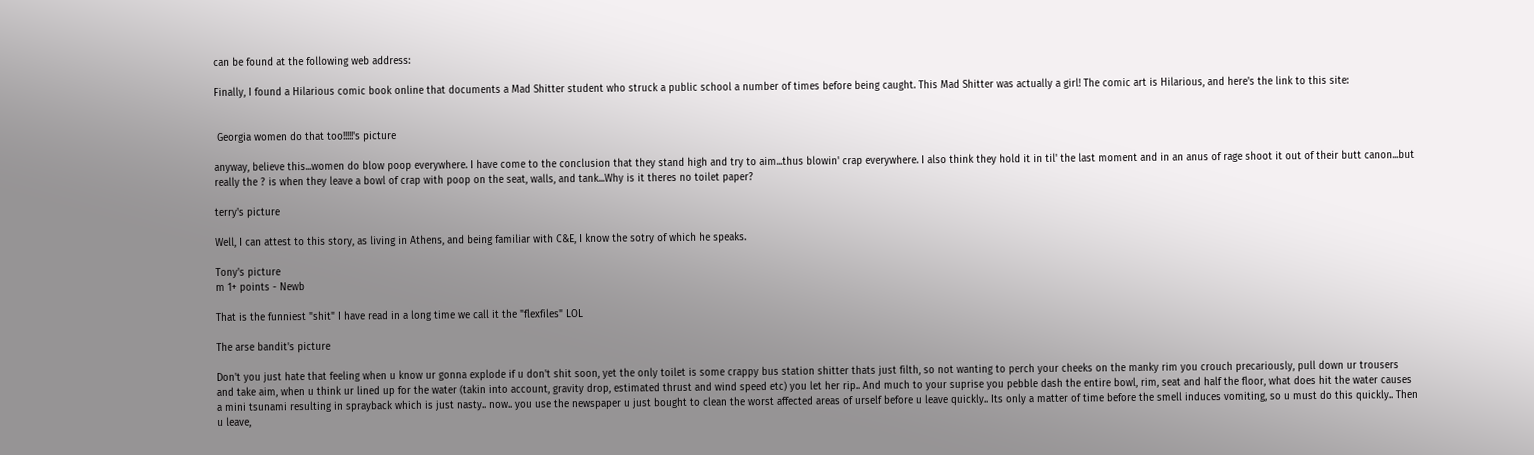can be found at the following web address:

Finally, I found a Hilarious comic book online that documents a Mad Shitter student who struck a public school a number of times before being caught. This Mad Shitter was actually a girl! The comic art is Hilarious, and here's the link to this site:


 Georgia women do that too!!!!!'s picture

anyway, believe this...women do blow poop everywhere. I have come to the conclusion that they stand high and try to aim...thus blowin' crap everywhere. I also think they hold it in til' the last moment and in an anus of rage shoot it out of their butt canon...but really the ? is when they leave a bowl of crap with poop on the seat, walls, and tank...Why is it theres no toilet paper?

terry's picture

Well, I can attest to this story, as living in Athens, and being familiar with C&E, I know the sotry of which he speaks.

Tony's picture
m 1+ points - Newb

That is the funniest "shit" I have read in a long time we call it the "flexfiles" LOL

The arse bandit's picture

Don't you just hate that feeling when u know ur gonna explode if u don't shit soon, yet the only toilet is some crappy bus station shitter thats just filth, so not wanting to perch your cheeks on the manky rim you crouch precariously, pull down ur trousers and take aim, when u think ur lined up for the water (takin into account, gravity drop, estimated thrust and wind speed etc) you let her rip.. And much to your suprise you pebble dash the entire bowl, rim, seat and half the floor, what does hit the water causes a mini tsunami resulting in sprayback which is just nasty.. now.. you use the newspaper u just bought to clean the worst affected areas of urself before u leave quickly.. Its only a matter of time before the smell induces vomiting, so u must do this quickly.. Then u leave,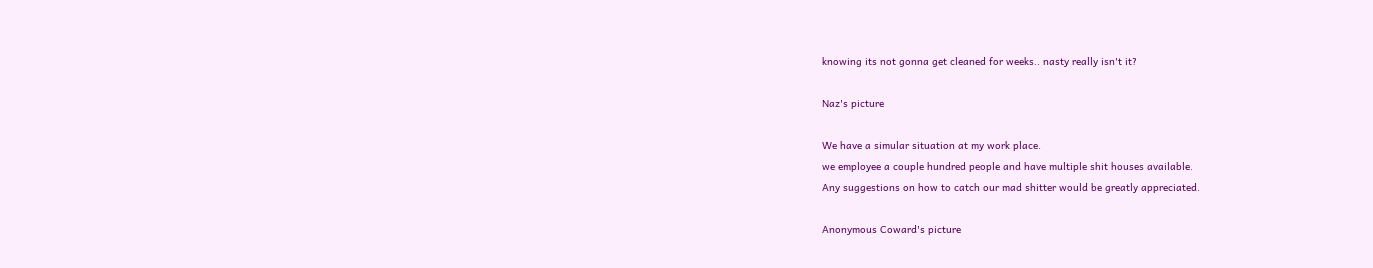knowing its not gonna get cleaned for weeks.. nasty really isn't it?

Naz's picture

We have a simular situation at my work place.
we employee a couple hundred people and have multiple shit houses available.
Any suggestions on how to catch our mad shitter would be greatly appreciated.

Anonymous Coward's picture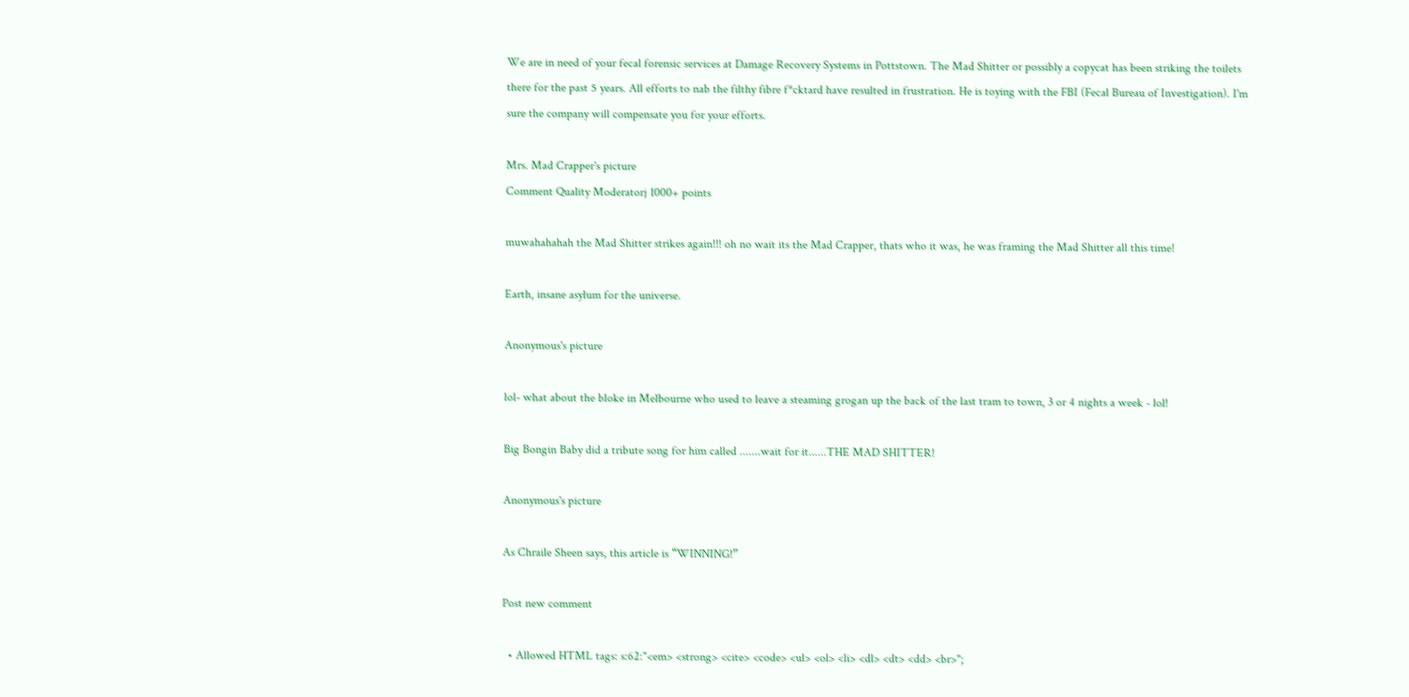We are in need of your fecal forensic services at Damage Recovery Systems in Pottstown. The Mad Shitter or possibly a copycat has been striking the toilets there for the past 5 years. All efforts to nab the filthy fibre f*cktard have resulted in frustration. He is toying with the FBI (Fecal Bureau of Investigation). I'm sure the company will compensate you for your efforts.

Mrs. Mad Crapper's picture
Comment Quality Moderatorj 1000+ points

muwahahahah the Mad Shitter strikes again!!! oh no wait its the Mad Crapper, thats who it was, he was framing the Mad Shitter all this time!

Earth, insane asylum for the universe.

Anonymous's picture

lol- what about the bloke in Melbourne who used to leave a steaming grogan up the back of the last tram to town, 3 or 4 nights a week - lol!

Big Bongin Baby did a tribute song for him called .......wait for it......THE MAD SHITTER!

Anonymous's picture

As Chraile Sheen says, this article is “WINNING!”

Post new comment

  • Allowed HTML tags: s:62:"<em> <strong> <cite> <code> <ul> <ol> <li> <dl> <dt> <dd> <br>";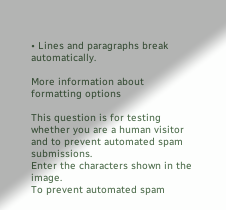• Lines and paragraphs break automatically.

More information about formatting options

This question is for testing whether you are a human visitor and to prevent automated spam submissions.
Enter the characters shown in the image.
To prevent automated spam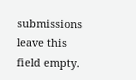submissions leave this field empty.